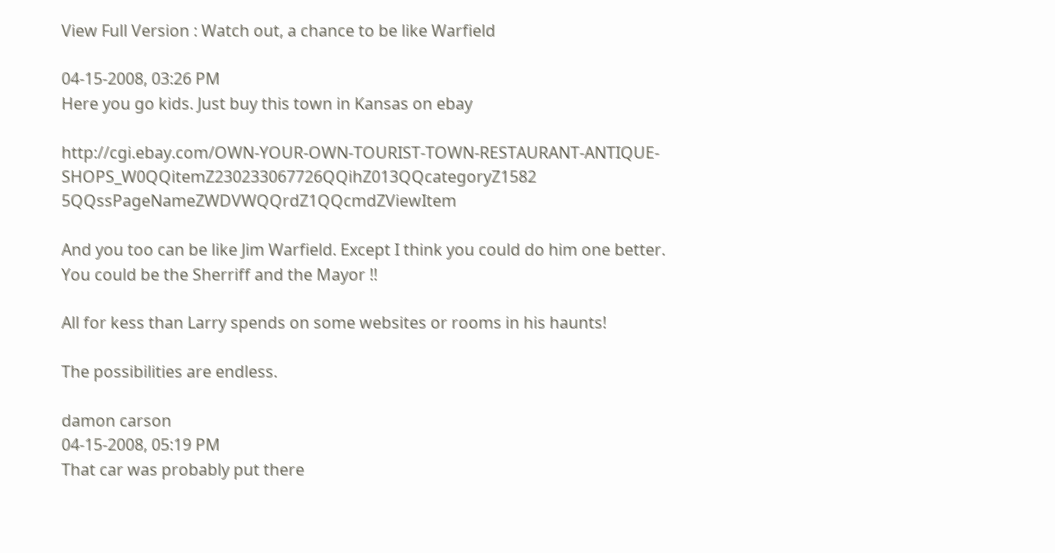View Full Version : Watch out, a chance to be like Warfield

04-15-2008, 03:26 PM
Here you go kids. Just buy this town in Kansas on ebay

http://cgi.ebay.com/OWN-YOUR-OWN-TOURIST-TOWN-RESTAURANT-ANTIQUE-SHOPS_W0QQitemZ230233067726QQihZ013QQcategoryZ1582 5QQssPageNameZWDVWQQrdZ1QQcmdZViewItem

And you too can be like Jim Warfield. Except I think you could do him one better. You could be the Sherriff and the Mayor !!

All for kess than Larry spends on some websites or rooms in his haunts!

The possibilities are endless.

damon carson
04-15-2008, 05:19 PM
That car was probably put there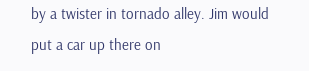by a twister in tornado alley. Jim would put a car up there on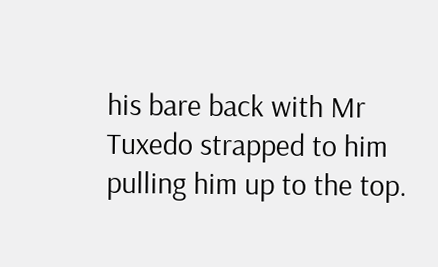his bare back with Mr Tuxedo strapped to him pulling him up to the top.